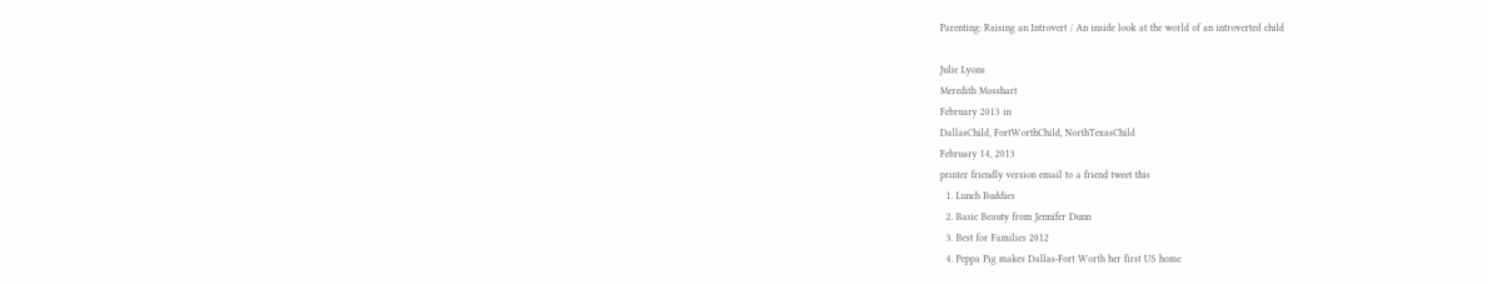Parenting: Raising an Introvert / An inside look at the world of an introverted child

Julie Lyons
Meredith Mosshart
February 2013 in
DallasChild, FortWorthChild, NorthTexasChild
February 14, 2013
printer friendly version email to a friend tweet this
  1. Lunch Buddies
  2. Basic Beauty from Jennifer Dunn
  3. Best for Families 2012
  4. Peppa Pig makes Dallas-Fort Worth her first US home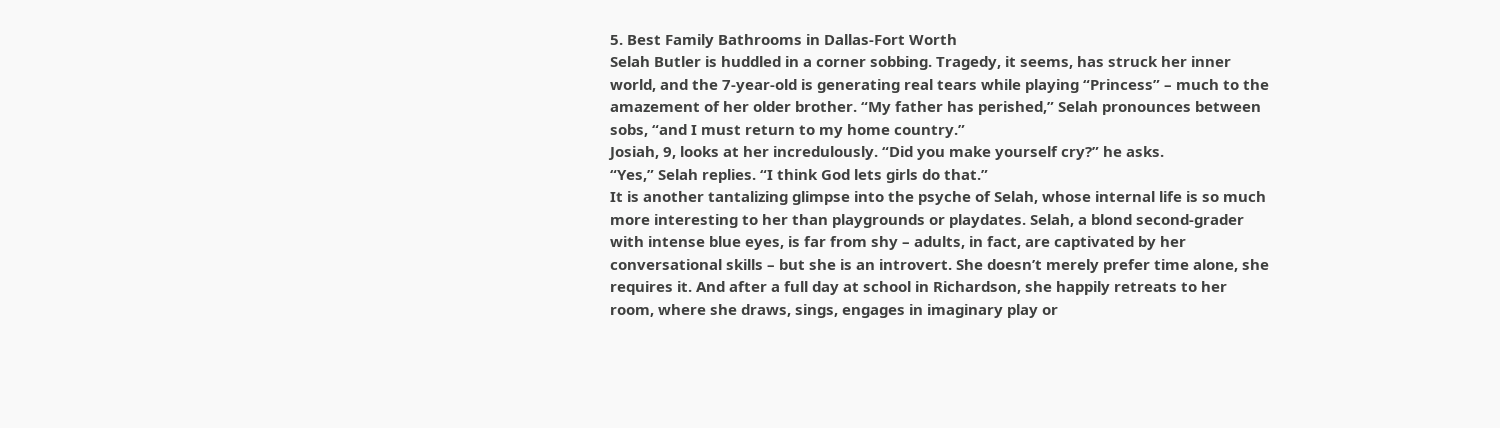5. Best Family Bathrooms in Dallas-Fort Worth
Selah Butler is huddled in a corner sobbing. Tragedy, it seems, has struck her inner world, and the 7-year-old is generating real tears while playing “Princess” – much to the amazement of her older brother. “My father has perished,” Selah pronounces between sobs, “and I must return to my home country.”
Josiah, 9, looks at her incredulously. “Did you make yourself cry?” he asks.
“Yes,” Selah replies. “I think God lets girls do that.”
It is another tantalizing glimpse into the psyche of Selah, whose internal life is so much more interesting to her than playgrounds or playdates. Selah, a blond second-grader with intense blue eyes, is far from shy – adults, in fact, are captivated by her conversational skills – but she is an introvert. She doesn’t merely prefer time alone, she requires it. And after a full day at school in Richardson, she happily retreats to her room, where she draws, sings, engages in imaginary play or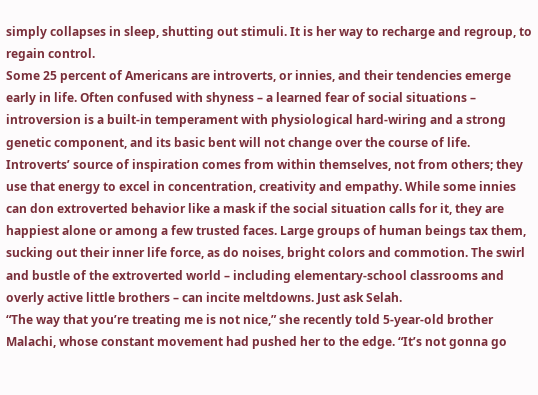simply collapses in sleep, shutting out stimuli. It is her way to recharge and regroup, to regain control.
Some 25 percent of Americans are introverts, or innies, and their tendencies emerge early in life. Often confused with shyness – a learned fear of social situations – introversion is a built-in temperament with physiological hard-wiring and a strong genetic component, and its basic bent will not change over the course of life.
Introverts’ source of inspiration comes from within themselves, not from others; they use that energy to excel in concentration, creativity and empathy. While some innies can don extroverted behavior like a mask if the social situation calls for it, they are happiest alone or among a few trusted faces. Large groups of human beings tax them, sucking out their inner life force, as do noises, bright colors and commotion. The swirl and bustle of the extroverted world – including elementary-school classrooms and overly active little brothers – can incite meltdowns. Just ask Selah.
“The way that you’re treating me is not nice,” she recently told 5-year-old brother Malachi, whose constant movement had pushed her to the edge. “It’s not gonna go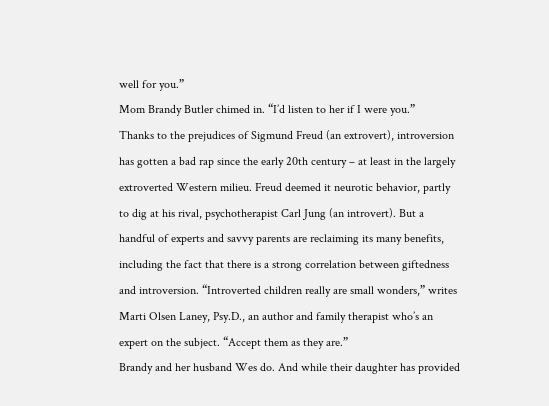well for you.”
Mom Brandy Butler chimed in. “I’d listen to her if I were you.”
Thanks to the prejudices of Sigmund Freud (an extrovert), introversion has gotten a bad rap since the early 20th century – at least in the largely extroverted Western milieu. Freud deemed it neurotic behavior, partly to dig at his rival, psychotherapist Carl Jung (an introvert). But a handful of experts and savvy parents are reclaiming its many benefits, including the fact that there is a strong correlation between giftedness and introversion. “Introverted children really are small wonders,” writes Marti Olsen Laney, Psy.D., an author and family therapist who’s an expert on the subject. “Accept them as they are.”
Brandy and her husband Wes do. And while their daughter has provided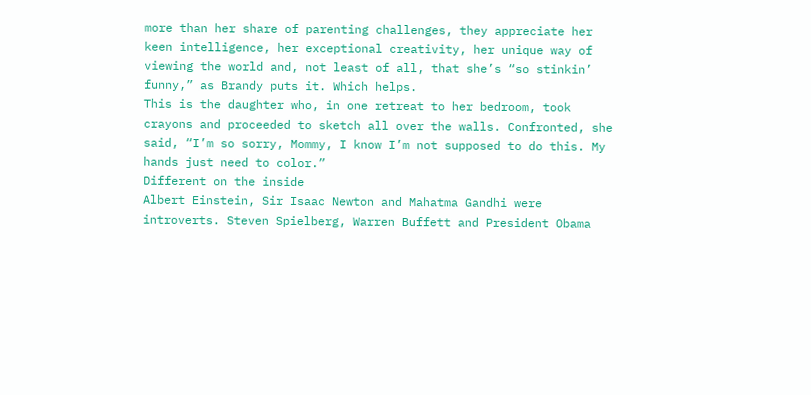more than her share of parenting challenges, they appreciate her keen intelligence, her exceptional creativity, her unique way of viewing the world and, not least of all, that she’s “so stinkin’ funny,” as Brandy puts it. Which helps.
This is the daughter who, in one retreat to her bedroom, took crayons and proceeded to sketch all over the walls. Confronted, she said, “I’m so sorry, Mommy, I know I’m not supposed to do this. My hands just need to color.”
Different on the inside
Albert Einstein, Sir Isaac Newton and Mahatma Gandhi were introverts. Steven Spielberg, Warren Buffett and President Obama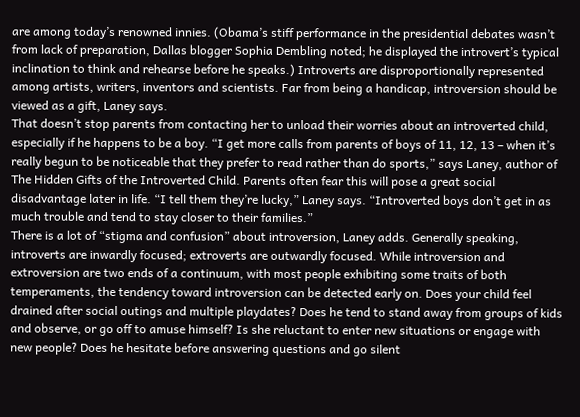are among today’s renowned innies. (Obama’s stiff performance in the presidential debates wasn’t from lack of preparation, Dallas blogger Sophia Dembling noted; he displayed the introvert’s typical inclination to think and rehearse before he speaks.) Introverts are disproportionally represented among artists, writers, inventors and scientists. Far from being a handicap, introversion should be viewed as a gift, Laney says.
That doesn’t stop parents from contacting her to unload their worries about an introverted child, especially if he happens to be a boy. “I get more calls from parents of boys of 11, 12, 13 – when it’s really begun to be noticeable that they prefer to read rather than do sports,” says Laney, author of The Hidden Gifts of the Introverted Child. Parents often fear this will pose a great social disadvantage later in life. “I tell them they’re lucky,” Laney says. “Introverted boys don’t get in as much trouble and tend to stay closer to their families.”
There is a lot of “stigma and confusion” about introversion, Laney adds. Generally speaking, introverts are inwardly focused; extroverts are outwardly focused. While introversion and extroversion are two ends of a continuum, with most people exhibiting some traits of both temperaments, the tendency toward introversion can be detected early on. Does your child feel drained after social outings and multiple playdates? Does he tend to stand away from groups of kids and observe, or go off to amuse himself? Is she reluctant to enter new situations or engage with new people? Does he hesitate before answering questions and go silent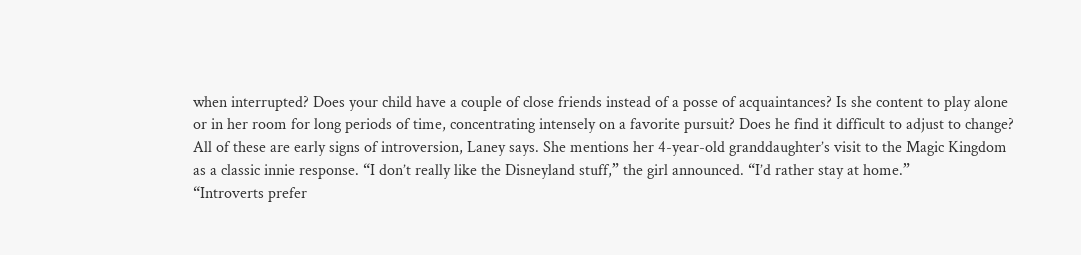when interrupted? Does your child have a couple of close friends instead of a posse of acquaintances? Is she content to play alone or in her room for long periods of time, concentrating intensely on a favorite pursuit? Does he find it difficult to adjust to change?
All of these are early signs of introversion, Laney says. She mentions her 4-year-old granddaughter’s visit to the Magic Kingdom as a classic innie response. “I don’t really like the Disneyland stuff,” the girl announced. “I’d rather stay at home.”
“Introverts prefer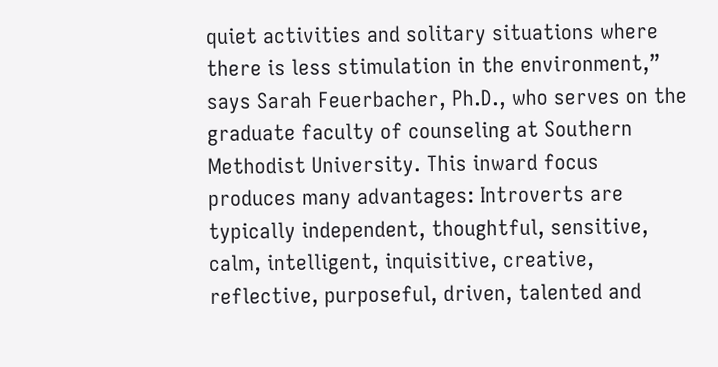quiet activities and solitary situations where there is less stimulation in the environment,” says Sarah Feuerbacher, Ph.D., who serves on the graduate faculty of counseling at Southern Methodist University. This inward focus produces many advantages: Introverts are typically independent, thoughtful, sensitive, calm, intelligent, inquisitive, creative, reflective, purposeful, driven, talented and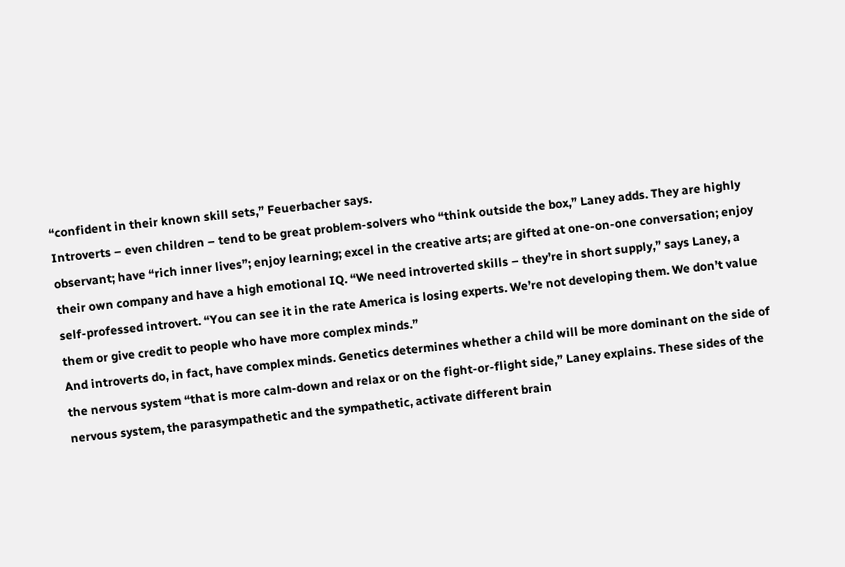“confident in their known skill sets,” Feuerbacher says.
Introverts – even children – tend to be great problem-solvers who “think outside the box,” Laney adds. They are highly observant; have “rich inner lives”; enjoy learning; excel in the creative arts; are gifted at one-on-one conversation; enjoy their own company and have a high emotional IQ. “We need introverted skills – they’re in short supply,” says Laney, a self-professed introvert. “You can see it in the rate America is losing experts. We’re not developing them. We don’t value them or give credit to people who have more complex minds.”
And introverts do, in fact, have complex minds. Genetics determines whether a child will be more dominant on the side of the nervous system “that is more calm-down and relax or on the fight-or-flight side,” Laney explains. These sides of the nervous system, the parasympathetic and the sympathetic, activate different brain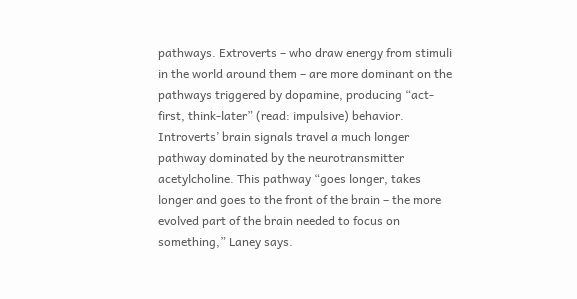pathways. Extroverts – who draw energy from stimuli in the world around them – are more dominant on the pathways triggered by dopamine, producing “act-first, think-later” (read: impulsive) behavior. Introverts’ brain signals travel a much longer pathway dominated by the neurotransmitter acetylcholine. This pathway “goes longer, takes longer and goes to the front of the brain – the more evolved part of the brain needed to focus on something,” Laney says.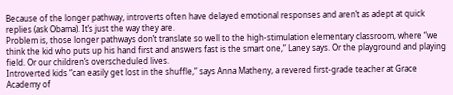Because of the longer pathway, introverts often have delayed emotional responses and aren’t as adept at quick replies (ask Obama). It’s just the way they are.
Problem is, those longer pathways don’t translate so well to the high-stimulation elementary classroom, where “we think the kid who puts up his hand first and answers fast is the smart one,” Laney says. Or the playground and playing field. Or our children’s overscheduled lives.
Introverted kids “can easily get lost in the shuffle,” says Anna Matheny, a revered first-grade teacher at Grace Academy of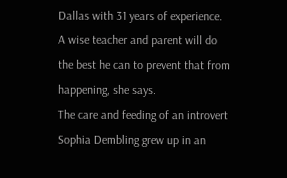Dallas with 31 years of experience. A wise teacher and parent will do the best he can to prevent that from happening, she says.
The care and feeding of an introvert
Sophia Dembling grew up in an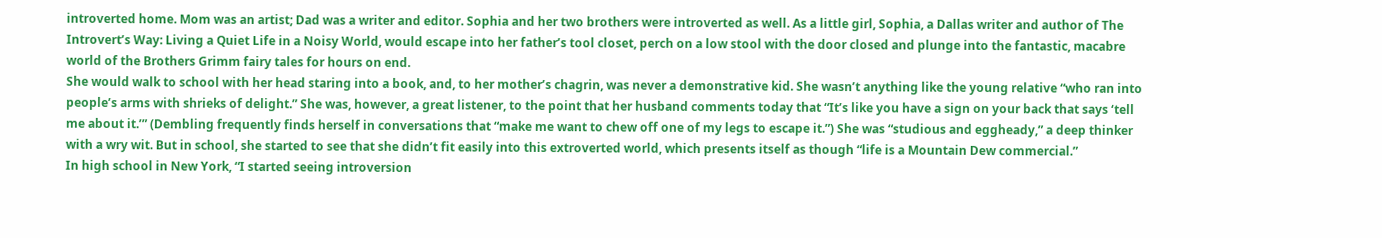introverted home. Mom was an artist; Dad was a writer and editor. Sophia and her two brothers were introverted as well. As a little girl, Sophia, a Dallas writer and author of The Introvert’s Way: Living a Quiet Life in a Noisy World, would escape into her father’s tool closet, perch on a low stool with the door closed and plunge into the fantastic, macabre world of the Brothers Grimm fairy tales for hours on end.
She would walk to school with her head staring into a book, and, to her mother’s chagrin, was never a demonstrative kid. She wasn’t anything like the young relative “who ran into people’s arms with shrieks of delight.” She was, however, a great listener, to the point that her husband comments today that “It’s like you have a sign on your back that says ‘tell me about it.’” (Dembling frequently finds herself in conversations that “make me want to chew off one of my legs to escape it.”) She was “studious and eggheady,” a deep thinker with a wry wit. But in school, she started to see that she didn’t fit easily into this extroverted world, which presents itself as though “life is a Mountain Dew commercial.”
In high school in New York, “I started seeing introversion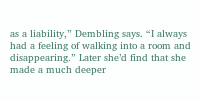as a liability,” Dembling says. “I always had a feeling of walking into a room and disappearing.” Later she’d find that she made a much deeper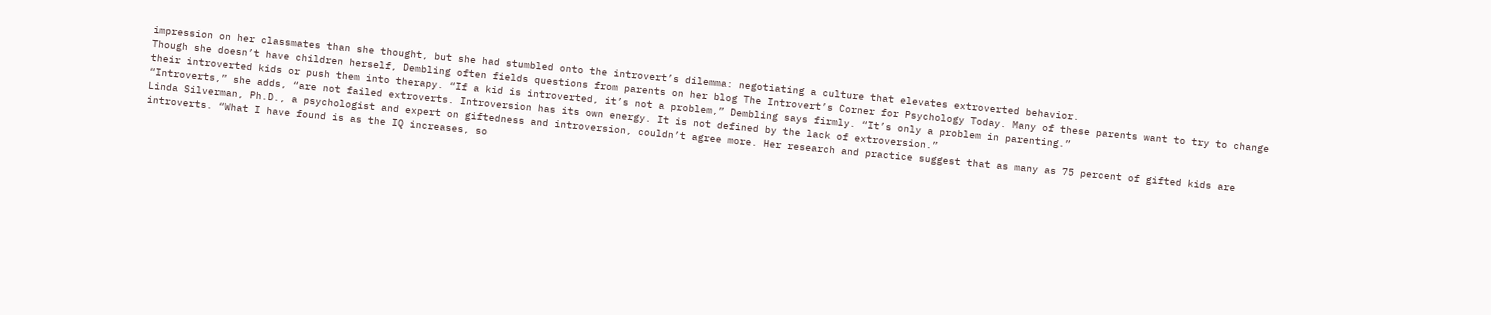impression on her classmates than she thought, but she had stumbled onto the introvert’s dilemma: negotiating a culture that elevates extroverted behavior.
Though she doesn’t have children herself, Dembling often fields questions from parents on her blog The Introvert’s Corner for Psychology Today. Many of these parents want to try to change their introverted kids or push them into therapy. “If a kid is introverted, it’s not a problem,” Dembling says firmly. “It’s only a problem in parenting.”
“Introverts,” she adds, “are not failed extroverts. Introversion has its own energy. It is not defined by the lack of extroversion.”
Linda Silverman, Ph.D., a psychologist and expert on giftedness and introversion, couldn’t agree more. Her research and practice suggest that as many as 75 percent of gifted kids are introverts. “What I have found is as the IQ increases, so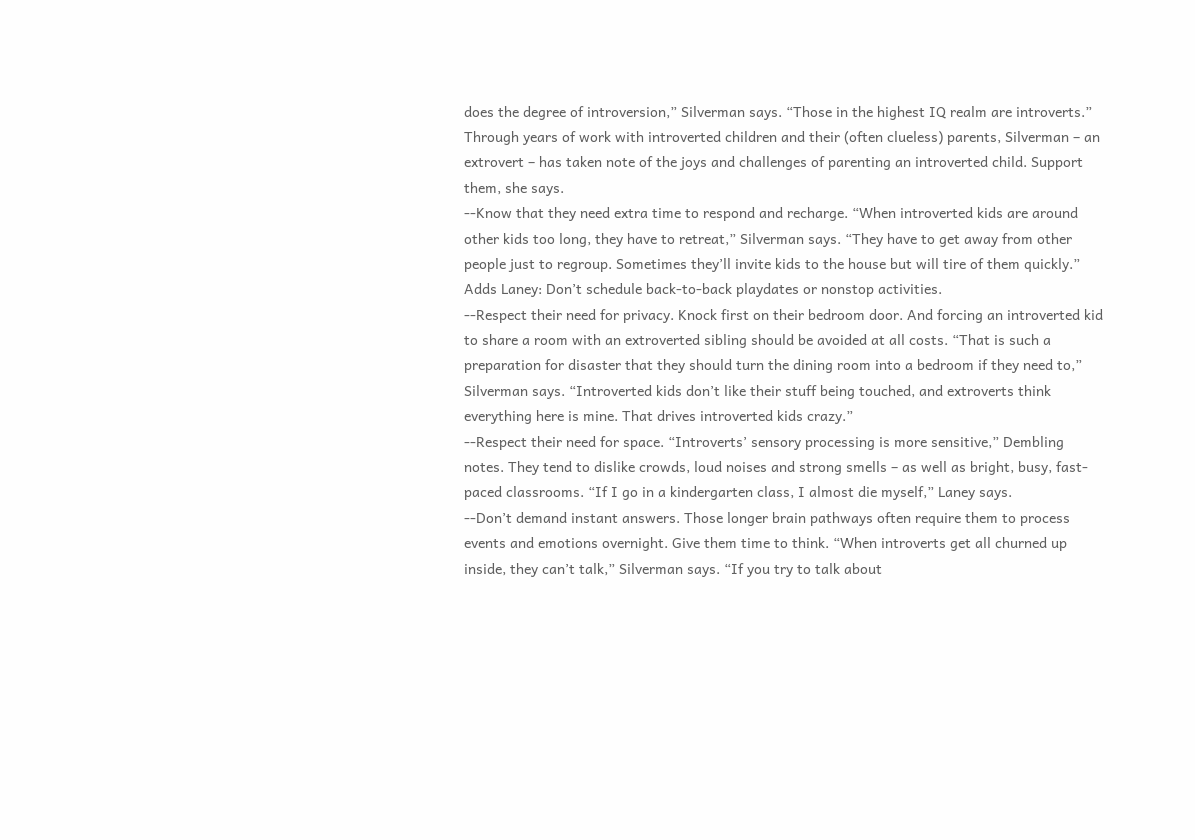does the degree of introversion,” Silverman says. “Those in the highest IQ realm are introverts.” Through years of work with introverted children and their (often clueless) parents, Silverman – an extrovert – has taken note of the joys and challenges of parenting an introverted child. Support them, she says.
--Know that they need extra time to respond and recharge. “When introverted kids are around other kids too long, they have to retreat,” Silverman says. “They have to get away from other people just to regroup. Sometimes they’ll invite kids to the house but will tire of them quickly.” Adds Laney: Don’t schedule back-to-back playdates or nonstop activities.
--Respect their need for privacy. Knock first on their bedroom door. And forcing an introverted kid to share a room with an extroverted sibling should be avoided at all costs. “That is such a preparation for disaster that they should turn the dining room into a bedroom if they need to,” Silverman says. “Introverted kids don’t like their stuff being touched, and extroverts think everything here is mine. That drives introverted kids crazy.”
--Respect their need for space. “Introverts’ sensory processing is more sensitive,” Dembling notes. They tend to dislike crowds, loud noises and strong smells – as well as bright, busy, fast-paced classrooms. “If I go in a kindergarten class, I almost die myself,” Laney says.
--Don’t demand instant answers. Those longer brain pathways often require them to process events and emotions overnight. Give them time to think. “When introverts get all churned up inside, they can’t talk,” Silverman says. “If you try to talk about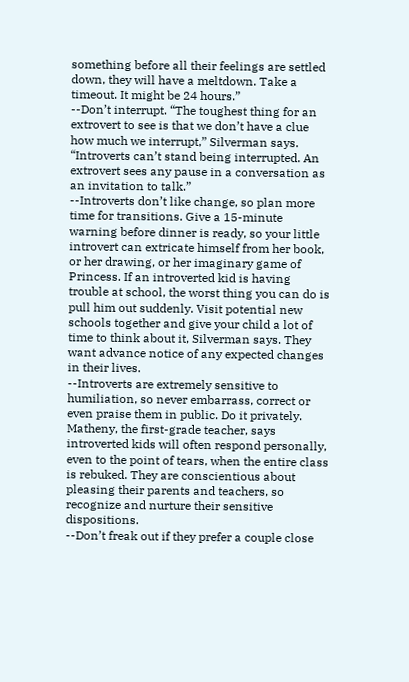something before all their feelings are settled down, they will have a meltdown. Take a timeout. It might be 24 hours.”
--Don’t interrupt. “The toughest thing for an extrovert to see is that we don’t have a clue how much we interrupt,” Silverman says. “Introverts can’t stand being interrupted. An extrovert sees any pause in a conversation as an invitation to talk.”
--Introverts don’t like change, so plan more time for transitions. Give a 15-minute warning before dinner is ready, so your little introvert can extricate himself from her book, or her drawing, or her imaginary game of Princess. If an introverted kid is having trouble at school, the worst thing you can do is pull him out suddenly. Visit potential new schools together and give your child a lot of time to think about it, Silverman says. They want advance notice of any expected changes in their lives.
--Introverts are extremely sensitive to humiliation, so never embarrass, correct or even praise them in public. Do it privately. Matheny, the first-grade teacher, says introverted kids will often respond personally, even to the point of tears, when the entire class is rebuked. They are conscientious about pleasing their parents and teachers, so recognize and nurture their sensitive dispositions.
--Don’t freak out if they prefer a couple close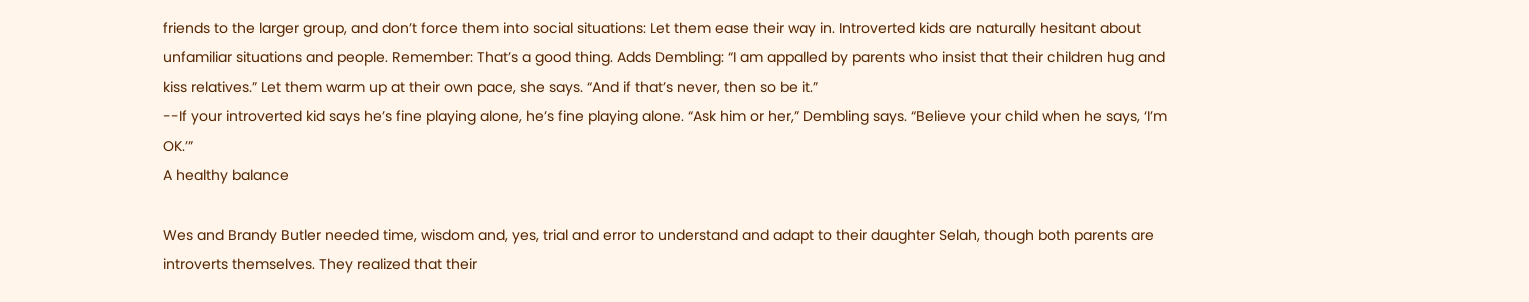friends to the larger group, and don’t force them into social situations: Let them ease their way in. Introverted kids are naturally hesitant about unfamiliar situations and people. Remember: That’s a good thing. Adds Dembling: “I am appalled by parents who insist that their children hug and kiss relatives.” Let them warm up at their own pace, she says. “And if that’s never, then so be it.”
--If your introverted kid says he’s fine playing alone, he’s fine playing alone. “Ask him or her,” Dembling says. “Believe your child when he says, ‘I’m OK.’”
A healthy balance

Wes and Brandy Butler needed time, wisdom and, yes, trial and error to understand and adapt to their daughter Selah, though both parents are introverts themselves. They realized that their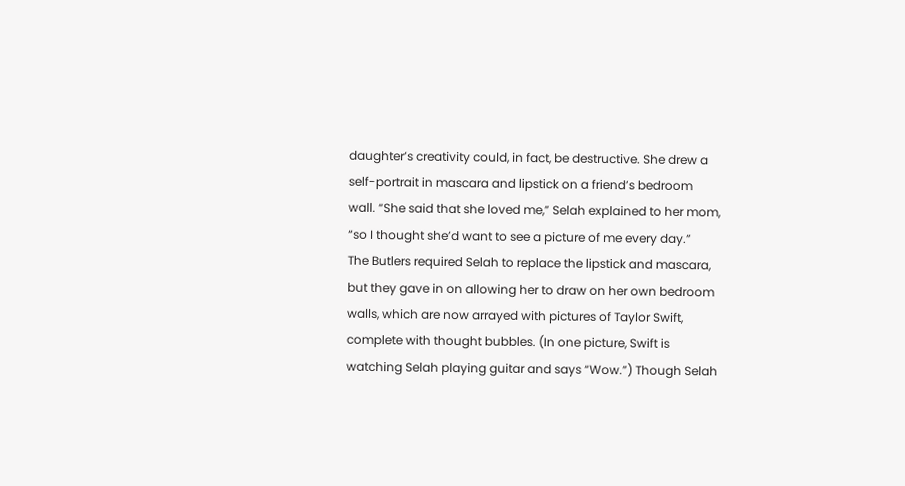daughter’s creativity could, in fact, be destructive. She drew a self-portrait in mascara and lipstick on a friend’s bedroom wall. “She said that she loved me,” Selah explained to her mom, “so I thought she’d want to see a picture of me every day.”
The Butlers required Selah to replace the lipstick and mascara, but they gave in on allowing her to draw on her own bedroom walls, which are now arrayed with pictures of Taylor Swift, complete with thought bubbles. (In one picture, Swift is watching Selah playing guitar and says “Wow.”) Though Selah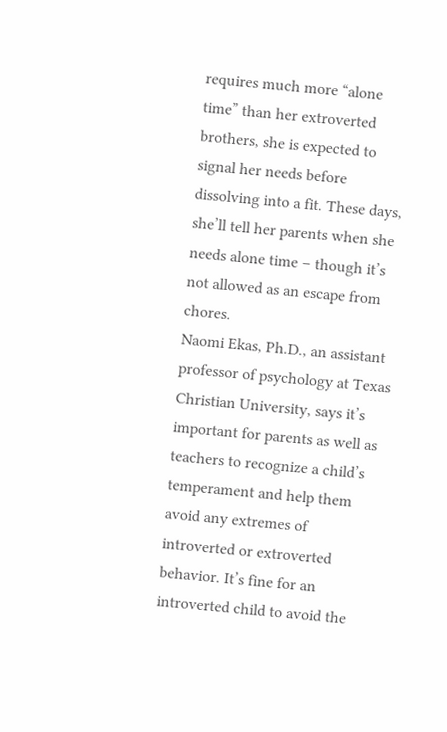requires much more “alone time” than her extroverted brothers, she is expected to signal her needs before dissolving into a fit. These days, she’ll tell her parents when she needs alone time – though it’s not allowed as an escape from chores.
Naomi Ekas, Ph.D., an assistant professor of psychology at Texas Christian University, says it’s important for parents as well as teachers to recognize a child’s temperament and help them avoid any extremes of introverted or extroverted behavior. It’s fine for an introverted child to avoid the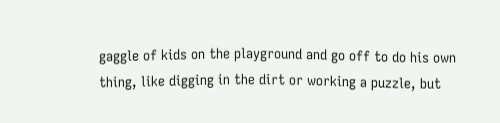gaggle of kids on the playground and go off to do his own thing, like digging in the dirt or working a puzzle, but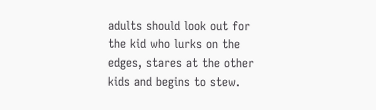adults should look out for the kid who lurks on the edges, stares at the other kids and begins to stew.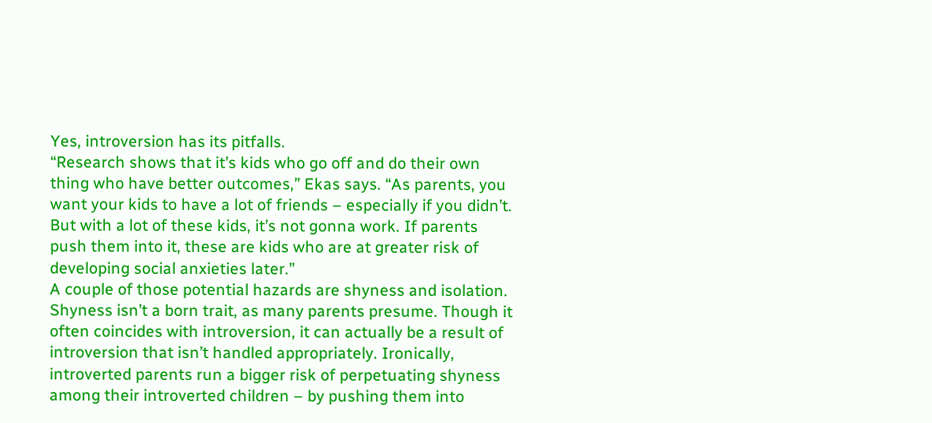Yes, introversion has its pitfalls.
“Research shows that it’s kids who go off and do their own thing who have better outcomes,” Ekas says. “As parents, you want your kids to have a lot of friends – especially if you didn’t. But with a lot of these kids, it’s not gonna work. If parents push them into it, these are kids who are at greater risk of developing social anxieties later.”
A couple of those potential hazards are shyness and isolation. Shyness isn’t a born trait, as many parents presume. Though it often coincides with introversion, it can actually be a result of introversion that isn’t handled appropriately. Ironically, introverted parents run a bigger risk of perpetuating shyness among their introverted children – by pushing them into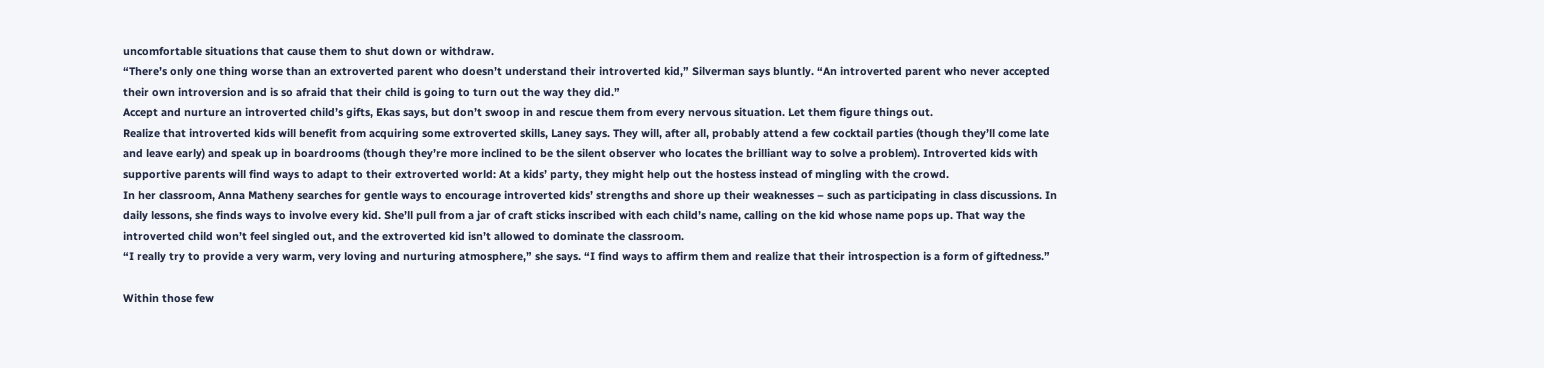uncomfortable situations that cause them to shut down or withdraw.
“There’s only one thing worse than an extroverted parent who doesn’t understand their introverted kid,” Silverman says bluntly. “An introverted parent who never accepted their own introversion and is so afraid that their child is going to turn out the way they did.”
Accept and nurture an introverted child’s gifts, Ekas says, but don’t swoop in and rescue them from every nervous situation. Let them figure things out.
Realize that introverted kids will benefit from acquiring some extroverted skills, Laney says. They will, after all, probably attend a few cocktail parties (though they’ll come late and leave early) and speak up in boardrooms (though they’re more inclined to be the silent observer who locates the brilliant way to solve a problem). Introverted kids with supportive parents will find ways to adapt to their extroverted world: At a kids’ party, they might help out the hostess instead of mingling with the crowd.
In her classroom, Anna Matheny searches for gentle ways to encourage introverted kids’ strengths and shore up their weaknesses – such as participating in class discussions. In daily lessons, she finds ways to involve every kid. She’ll pull from a jar of craft sticks inscribed with each child’s name, calling on the kid whose name pops up. That way the introverted child won’t feel singled out, and the extroverted kid isn’t allowed to dominate the classroom.
“I really try to provide a very warm, very loving and nurturing atmosphere,” she says. “I find ways to affirm them and realize that their introspection is a form of giftedness.”

Within those few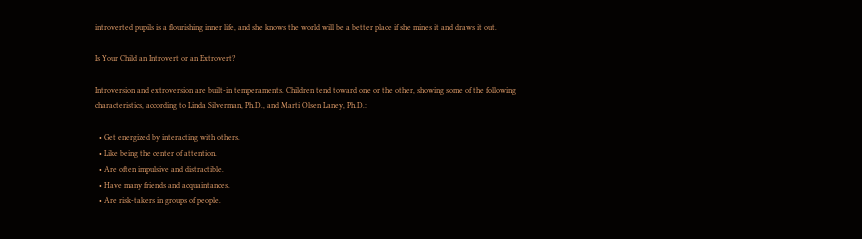introverted pupils is a flourishing inner life, and she knows the world will be a better place if she mines it and draws it out.

Is Your Child an Introvert or an Extrovert?

Introversion and extroversion are built-in temperaments. Children tend toward one or the other, showing some of the following characteristics, according to Linda Silverman, Ph.D., and Marti Olsen Laney, Ph.D.:

  • Get energized by interacting with others.
  • Like being the center of attention.
  • Are often impulsive and distractible.
  • Have many friends and acquaintances.
  • Are risk-takers in groups of people.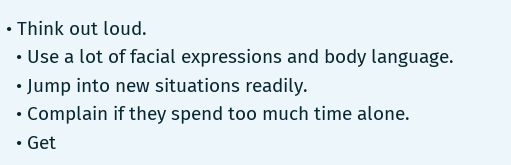• Think out loud.
  • Use a lot of facial expressions and body language.
  • Jump into new situations readily.
  • Complain if they spend too much time alone.
  • Get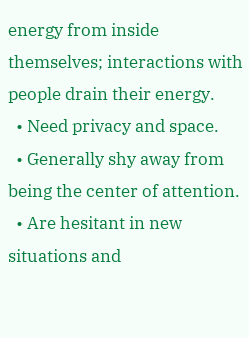energy from inside themselves; interactions with people drain their energy.
  • Need privacy and space.
  • Generally shy away from being the center of attention.
  • Are hesitant in new situations and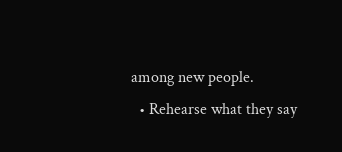among new people.
  • Rehearse what they say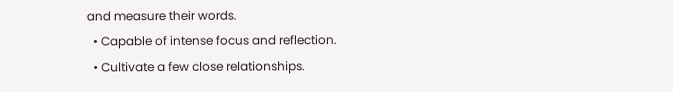and measure their words.
  • Capable of intense focus and reflection.
  • Cultivate a few close relationships.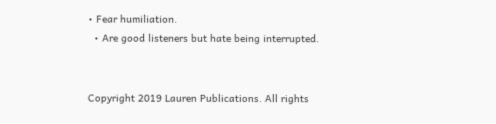• Fear humiliation.
  • Are good listeners but hate being interrupted.


Copyright 2019 Lauren Publications. All rights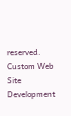reserved.        Custom Web Site Development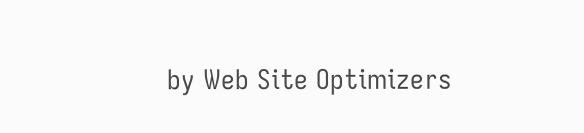by Web Site Optimizers